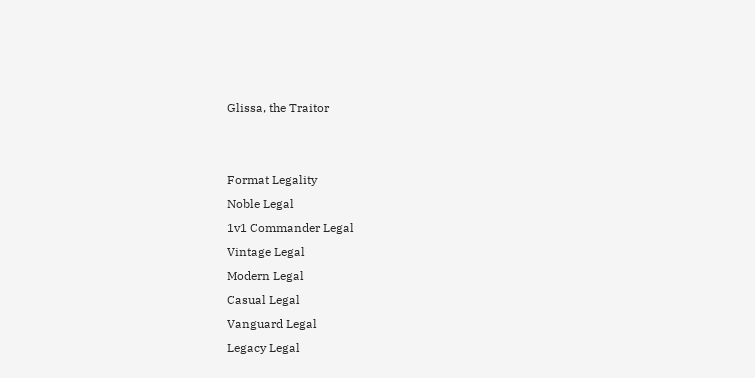Glissa, the Traitor


Format Legality
Noble Legal
1v1 Commander Legal
Vintage Legal
Modern Legal
Casual Legal
Vanguard Legal
Legacy Legal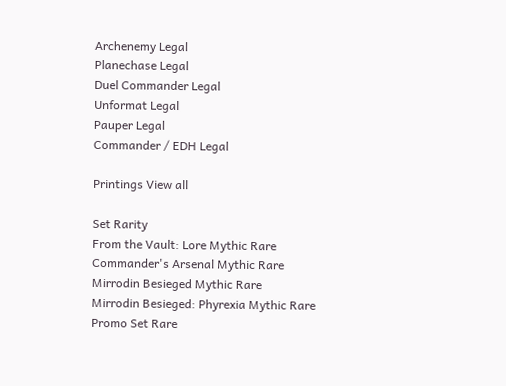Archenemy Legal
Planechase Legal
Duel Commander Legal
Unformat Legal
Pauper Legal
Commander / EDH Legal

Printings View all

Set Rarity
From the Vault: Lore Mythic Rare
Commander's Arsenal Mythic Rare
Mirrodin Besieged Mythic Rare
Mirrodin Besieged: Phyrexia Mythic Rare
Promo Set Rare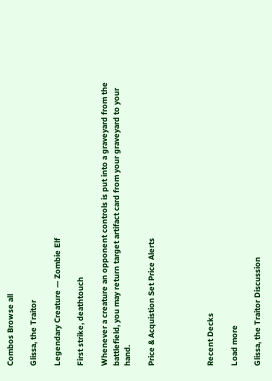Combos Browse all

Glissa, the Traitor

Legendary Creature — Zombie Elf

First strike, deathtouch

Whenever a creature an opponent controls is put into a graveyard from the battlefield, you may return target artifact card from your graveyard to your hand.

Price & Acquistion Set Price Alerts




Recent Decks

Load more

Glissa, the Traitor Discussion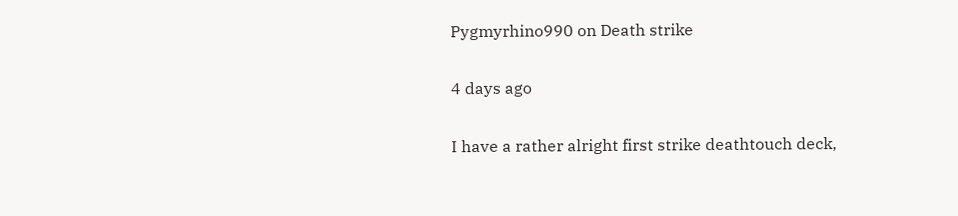Pygmyrhino990 on Death strike

4 days ago

I have a rather alright first strike deathtouch deck,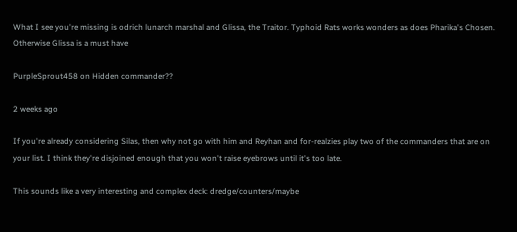What I see you're missing is odrich lunarch marshal and Glissa, the Traitor. Typhoid Rats works wonders as does Pharika's Chosen. Otherwise Glissa is a must have

PurpleSprout458 on Hidden commander??

2 weeks ago

If you're already considering Silas, then why not go with him and Reyhan and for-realzies play two of the commanders that are on your list. I think they're disjoined enough that you won't raise eyebrows until it's too late.

This sounds like a very interesting and complex deck: dredge/counters/maybe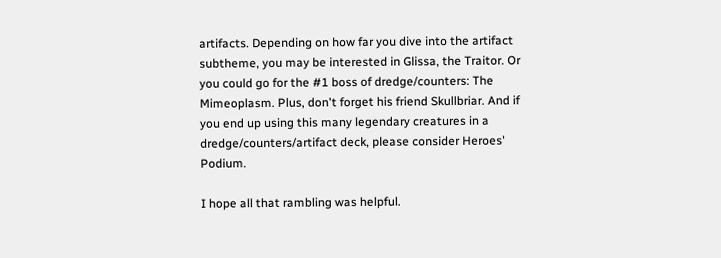artifacts. Depending on how far you dive into the artifact subtheme, you may be interested in Glissa, the Traitor. Or you could go for the #1 boss of dredge/counters: The Mimeoplasm. Plus, don't forget his friend Skullbriar. And if you end up using this many legendary creatures in a dredge/counters/artifact deck, please consider Heroes' Podium.

I hope all that rambling was helpful.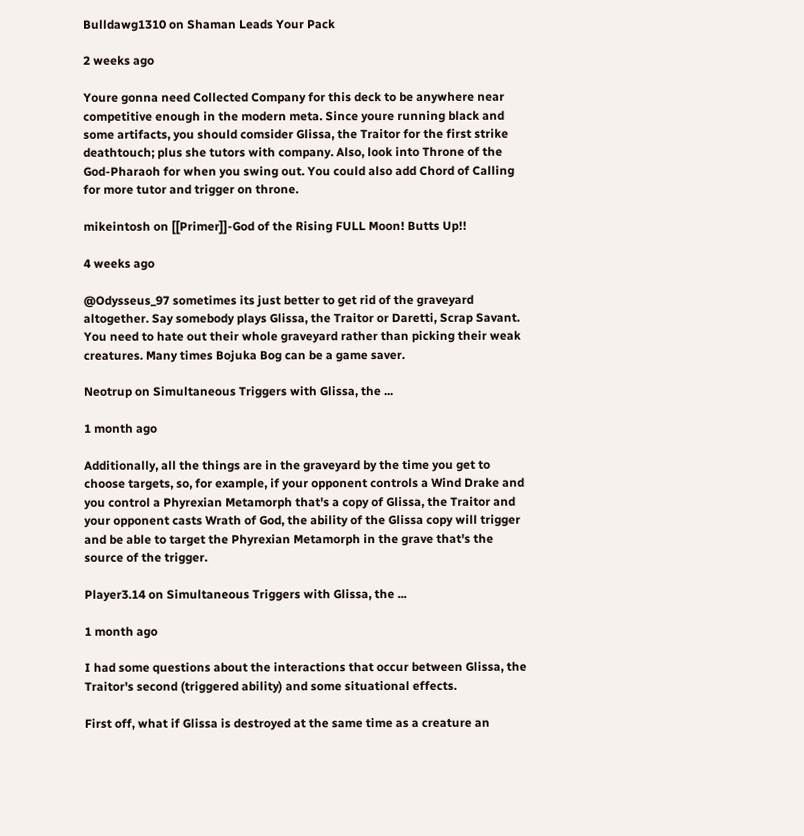Bulldawg1310 on Shaman Leads Your Pack

2 weeks ago

Youre gonna need Collected Company for this deck to be anywhere near competitive enough in the modern meta. Since youre running black and some artifacts, you should comsider Glissa, the Traitor for the first strike deathtouch; plus she tutors with company. Also, look into Throne of the God-Pharaoh for when you swing out. You could also add Chord of Calling for more tutor and trigger on throne.

mikeintosh on [[Primer]]-God of the Rising FULL Moon! Butts Up!!

4 weeks ago

@Odysseus_97 sometimes its just better to get rid of the graveyard altogether. Say somebody plays Glissa, the Traitor or Daretti, Scrap Savant. You need to hate out their whole graveyard rather than picking their weak creatures. Many times Bojuka Bog can be a game saver.

Neotrup on Simultaneous Triggers with Glissa, the ...

1 month ago

Additionally, all the things are in the graveyard by the time you get to choose targets, so, for example, if your opponent controls a Wind Drake and you control a Phyrexian Metamorph that's a copy of Glissa, the Traitor and your opponent casts Wrath of God, the ability of the Glissa copy will trigger and be able to target the Phyrexian Metamorph in the grave that's the source of the trigger.

Player3.14 on Simultaneous Triggers with Glissa, the ...

1 month ago

I had some questions about the interactions that occur between Glissa, the Traitor's second (triggered ability) and some situational effects.

First off, what if Glissa is destroyed at the same time as a creature an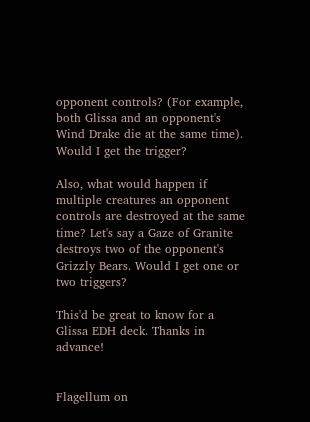opponent controls? (For example, both Glissa and an opponent's Wind Drake die at the same time). Would I get the trigger?

Also, what would happen if multiple creatures an opponent controls are destroyed at the same time? Let's say a Gaze of Granite destroys two of the opponent's Grizzly Bears. Would I get one or two triggers?

This'd be great to know for a Glissa EDH deck. Thanks in advance!


Flagellum on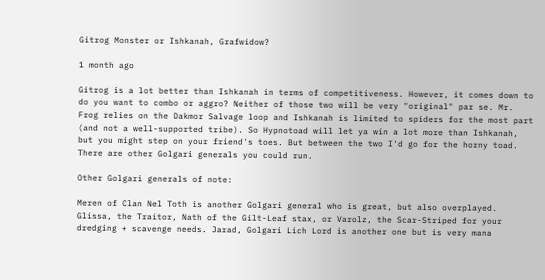Gitrog Monster or Ishkanah, Grafwidow?

1 month ago

Gitrog is a lot better than Ishkanah in terms of competitiveness. However, it comes down to do you want to combo or aggro? Neither of those two will be very "original" par se. Mr. Frog relies on the Dakmor Salvage loop and Ishkanah is limited to spiders for the most part (and not a well-supported tribe). So Hypnotoad will let ya win a lot more than Ishkanah, but you might step on your friend's toes. But between the two I'd go for the horny toad. There are other Golgari generals you could run.

Other Golgari generals of note:

Meren of Clan Nel Toth is another Golgari general who is great, but also overplayed. Glissa, the Traitor, Nath of the Gilt-Leaf stax, or Varolz, the Scar-Striped for your dredging + scavenge needs. Jarad, Golgari Lich Lord is another one but is very mana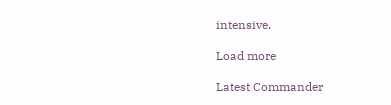intensive.

Load more

Latest Commander